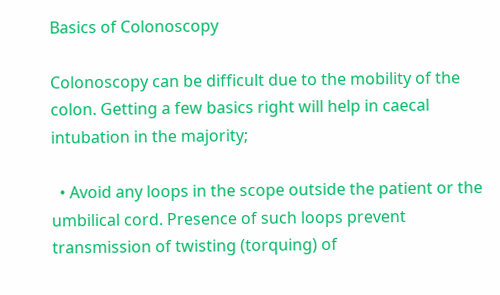Basics of Colonoscopy

Colonoscopy can be difficult due to the mobility of the colon. Getting a few basics right will help in caecal intubation in the majority;

  • Avoid any loops in the scope outside the patient or the umbilical cord. Presence of such loops prevent transmission of twisting (torquing) of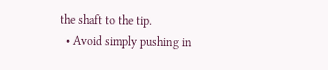the shaft to the tip.
  • Avoid simply pushing in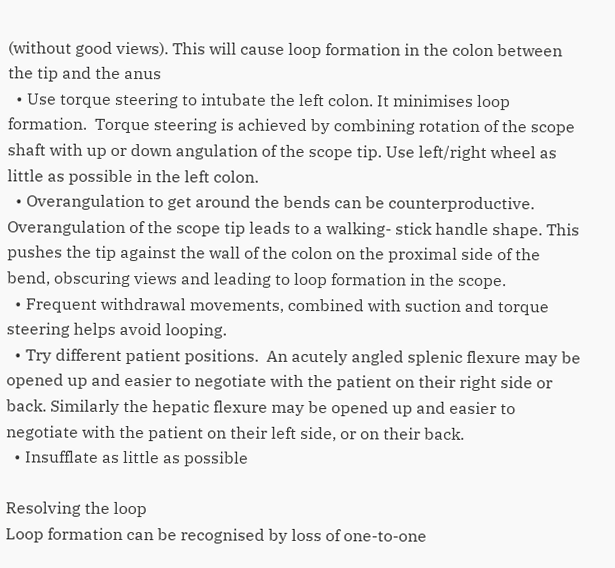(without good views). This will cause loop formation in the colon between the tip and the anus
  • Use torque steering to intubate the left colon. It minimises loop formation.  Torque steering is achieved by combining rotation of the scope shaft with up or down angulation of the scope tip. Use left/right wheel as little as possible in the left colon.
  • Overangulation to get around the bends can be counterproductive. Overangulation of the scope tip leads to a walking- stick handle shape. This pushes the tip against the wall of the colon on the proximal side of the bend, obscuring views and leading to loop formation in the scope.
  • Frequent withdrawal movements, combined with suction and torque steering helps avoid looping.
  • Try different patient positions.  An acutely angled splenic flexure may be opened up and easier to negotiate with the patient on their right side or back. Similarly the hepatic flexure may be opened up and easier to negotiate with the patient on their left side, or on their back.
  • Insufflate as little as possible

Resolving the loop
Loop formation can be recognised by loss of one-to-one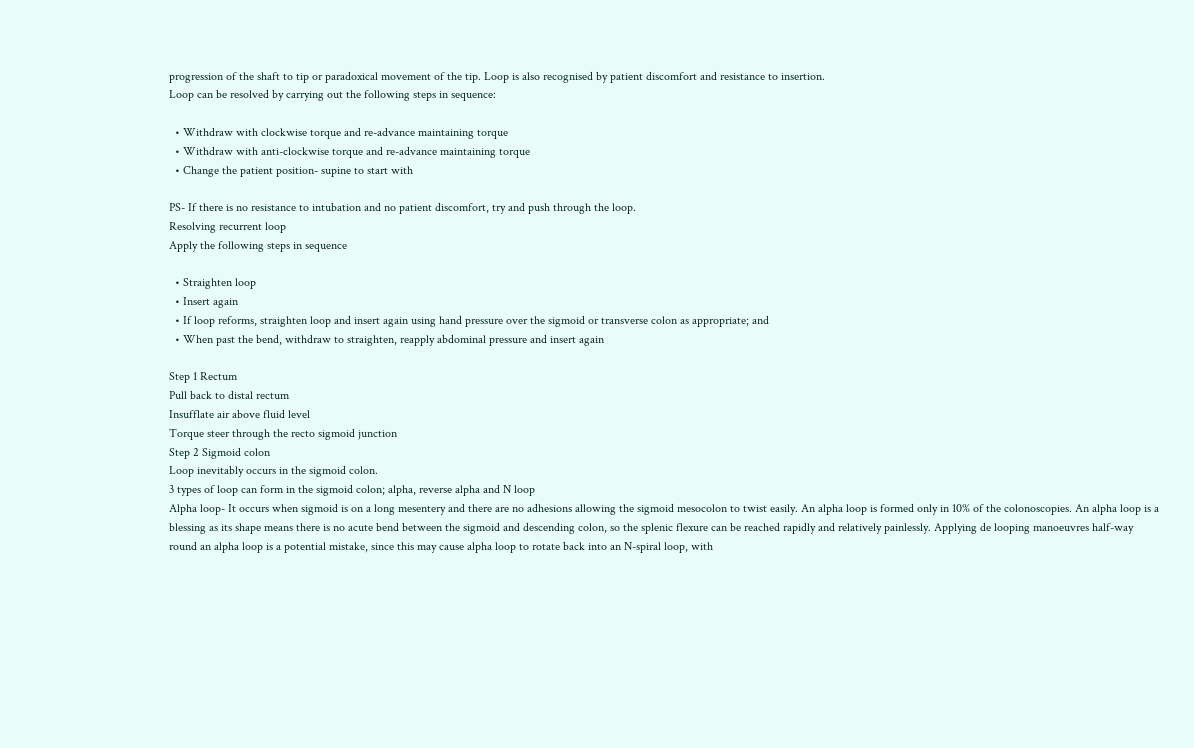progression of the shaft to tip or paradoxical movement of the tip. Loop is also recognised by patient discomfort and resistance to insertion.
Loop can be resolved by carrying out the following steps in sequence:

  • Withdraw with clockwise torque and re-advance maintaining torque
  • Withdraw with anti-clockwise torque and re-advance maintaining torque
  • Change the patient position- supine to start with

PS- If there is no resistance to intubation and no patient discomfort, try and push through the loop.
Resolving recurrent loop
Apply the following steps in sequence

  • Straighten loop
  • Insert again
  • If loop reforms, straighten loop and insert again using hand pressure over the sigmoid or transverse colon as appropriate; and
  • When past the bend, withdraw to straighten, reapply abdominal pressure and insert again

Step 1 Rectum
Pull back to distal rectum
Insufflate air above fluid level
Torque steer through the recto sigmoid junction
Step 2 Sigmoid colon
Loop inevitably occurs in the sigmoid colon.
3 types of loop can form in the sigmoid colon; alpha, reverse alpha and N loop
Alpha loop- It occurs when sigmoid is on a long mesentery and there are no adhesions allowing the sigmoid mesocolon to twist easily. An alpha loop is formed only in 10% of the colonoscopies. An alpha loop is a blessing as its shape means there is no acute bend between the sigmoid and descending colon, so the splenic flexure can be reached rapidly and relatively painlessly. Applying de looping manoeuvres half-way round an alpha loop is a potential mistake, since this may cause alpha loop to rotate back into an N-spiral loop, with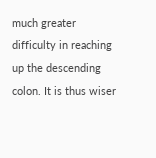much greater difficulty in reaching up the descending colon. It is thus wiser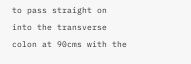to pass straight on into the transverse colon at 90cms with the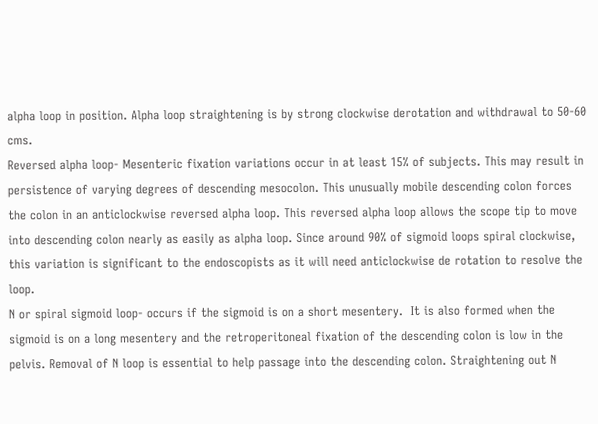alpha loop in position. Alpha loop straightening is by strong clockwise derotation and withdrawal to 50-60 cms.
Reversed alpha loop- Mesenteric fixation variations occur in at least 15% of subjects. This may result in persistence of varying degrees of descending mesocolon. This unusually mobile descending colon forces the colon in an anticlockwise reversed alpha loop. This reversed alpha loop allows the scope tip to move into descending colon nearly as easily as alpha loop. Since around 90% of sigmoid loops spiral clockwise, this variation is significant to the endoscopists as it will need anticlockwise de rotation to resolve the loop.
N or spiral sigmoid loop- occurs if the sigmoid is on a short mesentery.  It is also formed when the sigmoid is on a long mesentery and the retroperitoneal fixation of the descending colon is low in the pelvis. Removal of N loop is essential to help passage into the descending colon. Straightening out N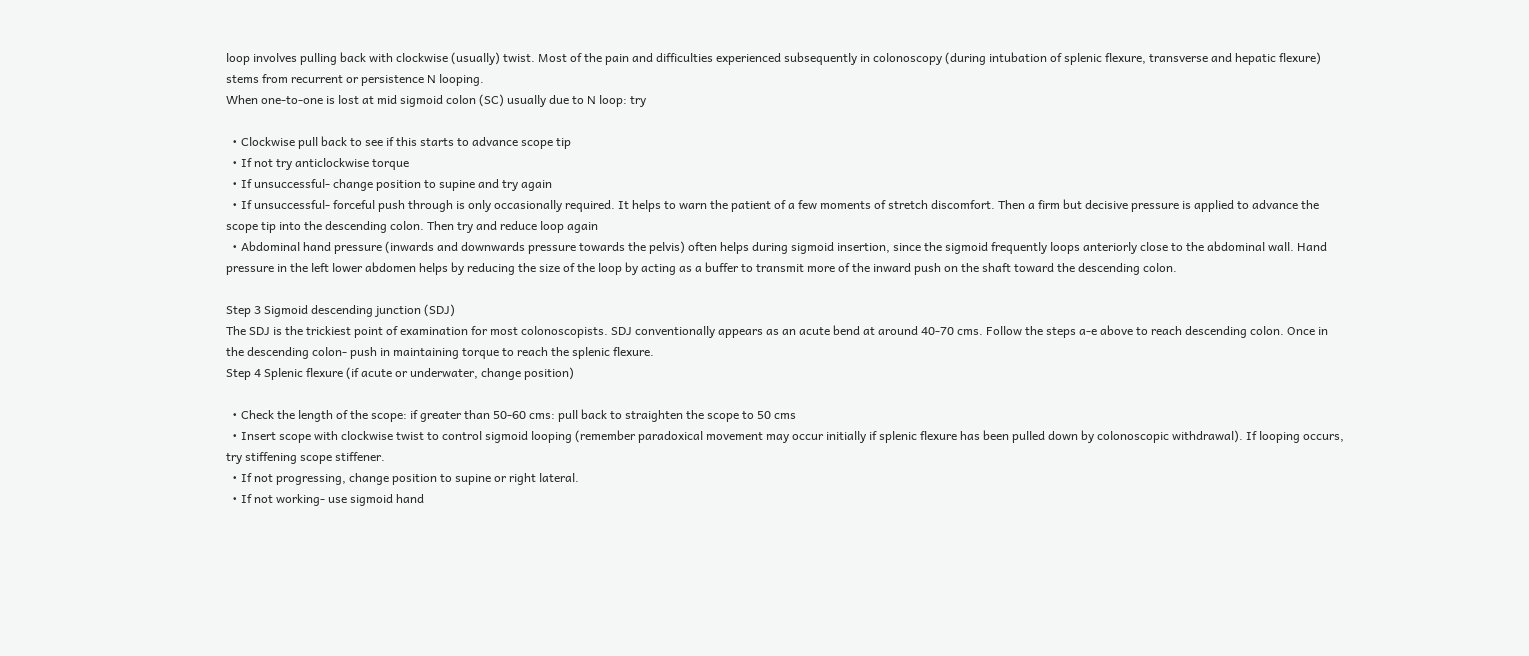loop involves pulling back with clockwise (usually) twist. Most of the pain and difficulties experienced subsequently in colonoscopy (during intubation of splenic flexure, transverse and hepatic flexure) stems from recurrent or persistence N looping.
When one-to-one is lost at mid sigmoid colon (SC) usually due to N loop: try

  • Clockwise pull back to see if this starts to advance scope tip
  • If not try anticlockwise torque
  • If unsuccessful- change position to supine and try again
  • If unsuccessful- forceful push through is only occasionally required. It helps to warn the patient of a few moments of stretch discomfort. Then a firm but decisive pressure is applied to advance the scope tip into the descending colon. Then try and reduce loop again
  • Abdominal hand pressure (inwards and downwards pressure towards the pelvis) often helps during sigmoid insertion, since the sigmoid frequently loops anteriorly close to the abdominal wall. Hand pressure in the left lower abdomen helps by reducing the size of the loop by acting as a buffer to transmit more of the inward push on the shaft toward the descending colon.

Step 3 Sigmoid descending junction (SDJ)
The SDJ is the trickiest point of examination for most colonoscopists. SDJ conventionally appears as an acute bend at around 40-70 cms. Follow the steps a-e above to reach descending colon. Once in the descending colon- push in maintaining torque to reach the splenic flexure.
Step 4 Splenic flexure (if acute or underwater, change position)

  • Check the length of the scope: if greater than 50-60 cms: pull back to straighten the scope to 50 cms
  • Insert scope with clockwise twist to control sigmoid looping (remember paradoxical movement may occur initially if splenic flexure has been pulled down by colonoscopic withdrawal). If looping occurs, try stiffening scope stiffener.
  • If not progressing, change position to supine or right lateral.
  • If not working- use sigmoid hand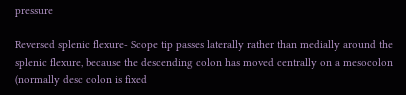pressure

Reversed splenic flexure- Scope tip passes laterally rather than medially around the splenic flexure, because the descending colon has moved centrally on a mesocolon (normally desc colon is fixed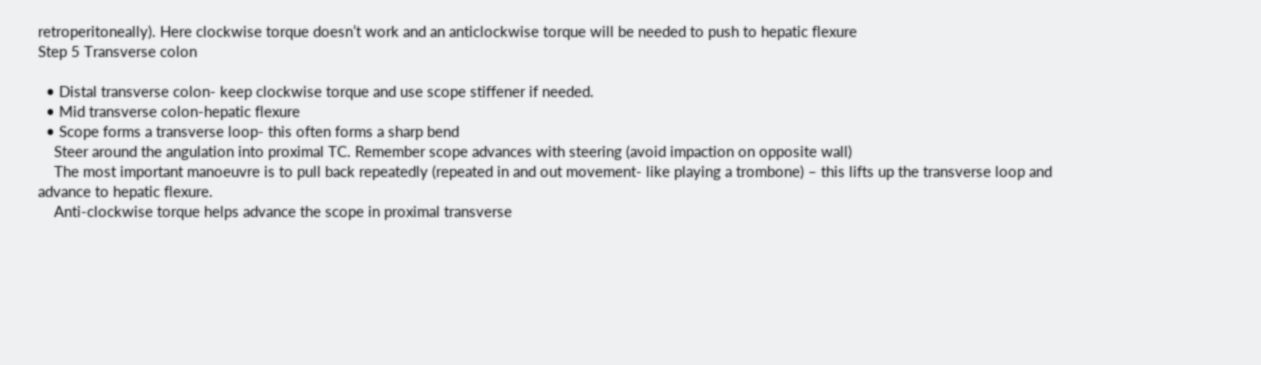retroperitoneally). Here clockwise torque doesn’t work and an anticlockwise torque will be needed to push to hepatic flexure
Step 5 Transverse colon

  • Distal transverse colon- keep clockwise torque and use scope stiffener if needed.
  • Mid transverse colon-hepatic flexure
  • Scope forms a transverse loop- this often forms a sharp bend
    Steer around the angulation into proximal TC. Remember scope advances with steering (avoid impaction on opposite wall)
    The most important manoeuvre is to pull back repeatedly (repeated in and out movement- like playing a trombone) – this lifts up the transverse loop and advance to hepatic flexure.
    Anti-clockwise torque helps advance the scope in proximal transverse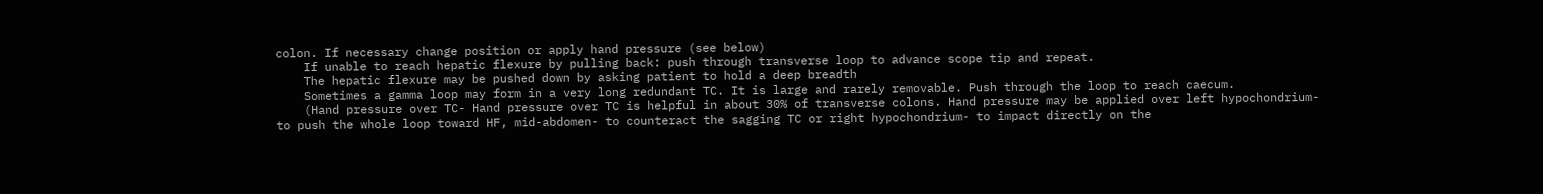colon. If necessary change position or apply hand pressure (see below)
    If unable to reach hepatic flexure by pulling back: push through transverse loop to advance scope tip and repeat.
    The hepatic flexure may be pushed down by asking patient to hold a deep breadth
    Sometimes a gamma loop may form in a very long redundant TC. It is large and rarely removable. Push through the loop to reach caecum.
    (Hand pressure over TC- Hand pressure over TC is helpful in about 30% of transverse colons. Hand pressure may be applied over left hypochondrium- to push the whole loop toward HF, mid-abdomen- to counteract the sagging TC or right hypochondrium- to impact directly on the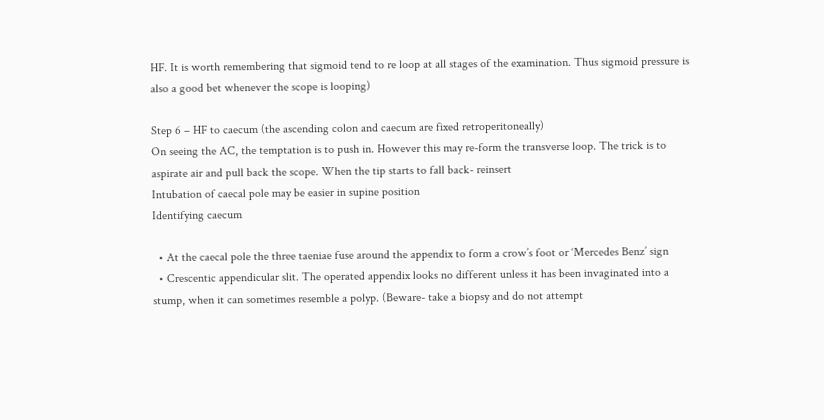HF. It is worth remembering that sigmoid tend to re loop at all stages of the examination. Thus sigmoid pressure is also a good bet whenever the scope is looping)

Step 6 – HF to caecum (the ascending colon and caecum are fixed retroperitoneally)
On seeing the AC, the temptation is to push in. However this may re-form the transverse loop. The trick is to aspirate air and pull back the scope. When the tip starts to fall back- reinsert
Intubation of caecal pole may be easier in supine position
Identifying caecum

  • At the caecal pole the three taeniae fuse around the appendix to form a crow’s foot or ‘Mercedes Benz’ sign
  • Crescentic appendicular slit. The operated appendix looks no different unless it has been invaginated into a stump, when it can sometimes resemble a polyp. (Beware- take a biopsy and do not attempt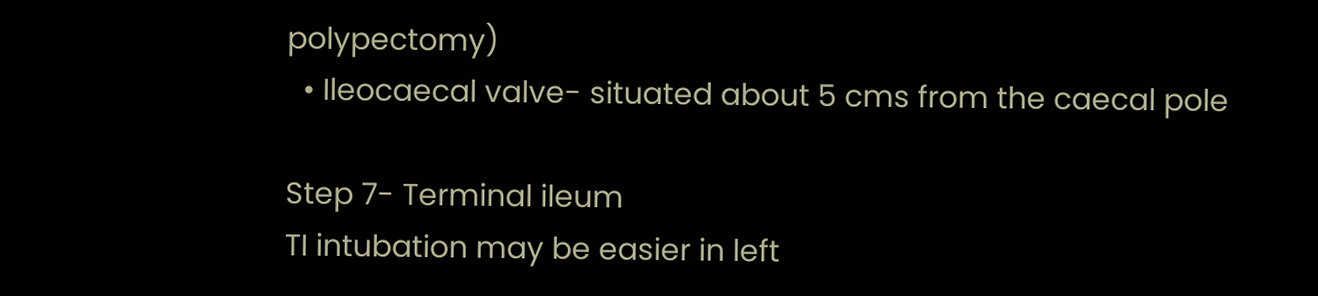polypectomy)
  • Ileocaecal valve- situated about 5 cms from the caecal pole

Step 7- Terminal ileum
TI intubation may be easier in left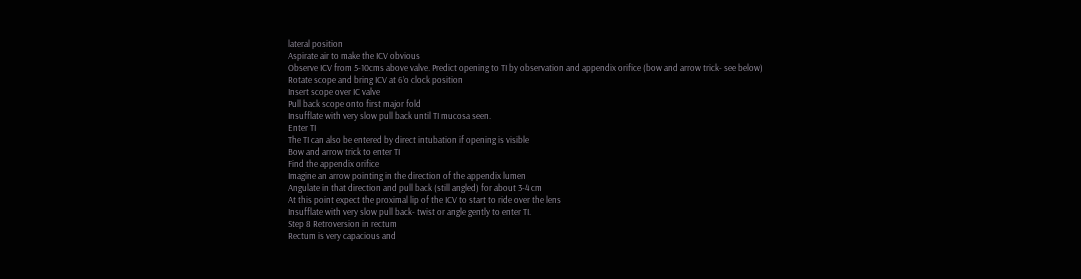lateral position
Aspirate air to make the ICV obvious
Observe ICV from 5-10cms above valve. Predict opening to TI by observation and appendix orifice (bow and arrow trick- see below)
Rotate scope and bring ICV at 6’o clock position
Insert scope over IC valve
Pull back scope onto first major fold
Insufflate with very slow pull back until TI mucosa seen.
Enter TI
The TI can also be entered by direct intubation if opening is visible
Bow and arrow trick to enter TI
Find the appendix orifice
Imagine an arrow pointing in the direction of the appendix lumen
Angulate in that direction and pull back (still angled) for about 3-4 cm
At this point expect the proximal lip of the ICV to start to ride over the lens
Insufflate with very slow pull back- twist or angle gently to enter TI.
Step 8 Retroversion in rectum
Rectum is very capacious and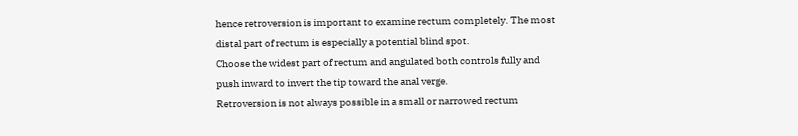hence retroversion is important to examine rectum completely. The most distal part of rectum is especially a potential blind spot.
Choose the widest part of rectum and angulated both controls fully and push inward to invert the tip toward the anal verge.
Retroversion is not always possible in a small or narrowed rectum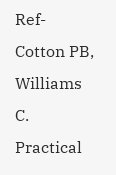Ref- Cotton PB, Williams C. Practical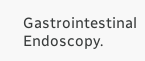Gastrointestinal Endoscopy.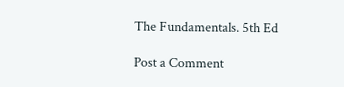The Fundamentals. 5th Ed

Post a Comment